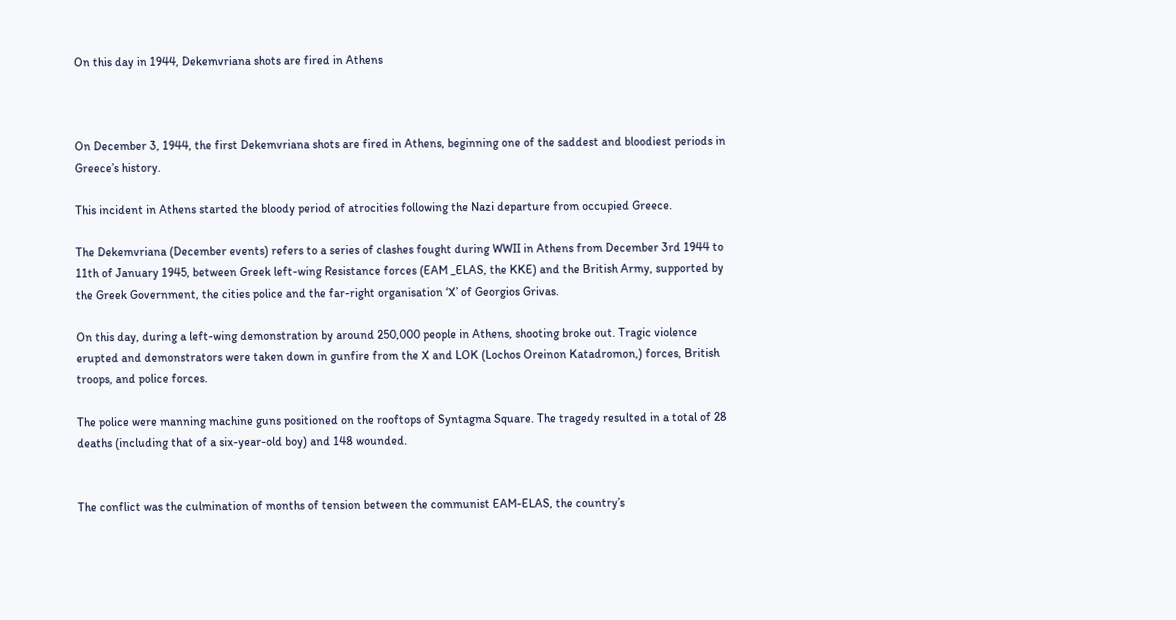On this day in 1944, Dekemvriana shots are fired in Athens



On December 3, 1944, the first Dekemvriana shots are fired in Athens, beginning one of the saddest and bloodiest periods in Greece’s history.

This incident in Athens started the bloody period of atrocities following the Nazi departure from occupied Greece.

The Dekemvriana (December events) refers to a series of clashes fought during WWII in Athens from December 3rd 1944 to 11th of January 1945, between Greek left-wing Resistance forces (EAM _ELAS, the KKE) and the British Army, supported by the Greek Government, the cities police and the far-right organisation ‘X’ of Georgios Grivas.

On this day, during a left-wing demonstration by around 250,000 people in Athens, shooting broke out. Tragic violence erupted and demonstrators were taken down in gunfire from the X and LOK (Lochos Oreinon Katadromon,) forces, British troops, and police forces.

The police were manning machine guns positioned on the rooftops of Syntagma Square. The tragedy resulted in a total of 28 deaths (including that of a six-year-old boy) and 148 wounded.


The conflict was the culmination of months of tension between the communist EAM-ELAS, the country’s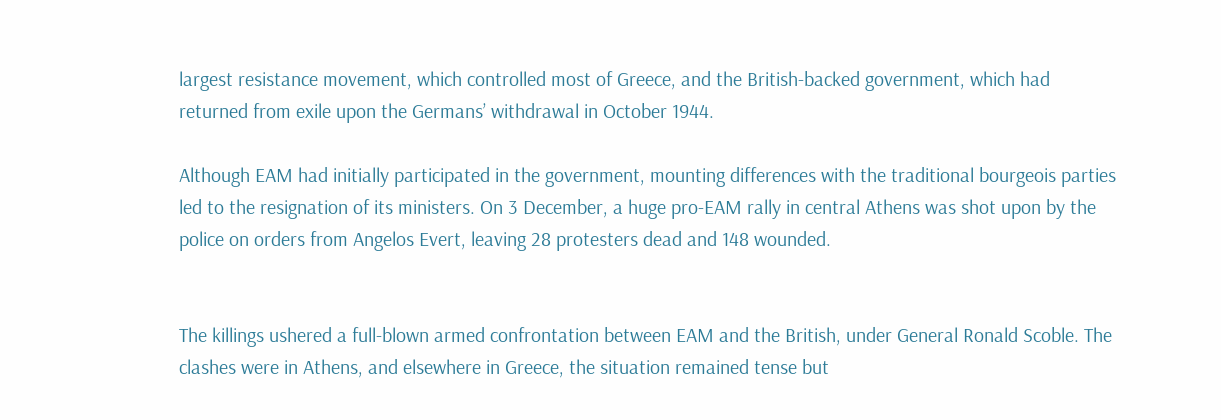largest resistance movement, which controlled most of Greece, and the British-backed government, which had returned from exile upon the Germans’ withdrawal in October 1944.

Although EAM had initially participated in the government, mounting differences with the traditional bourgeois parties led to the resignation of its ministers. On 3 December, a huge pro-EAM rally in central Athens was shot upon by the police on orders from Angelos Evert, leaving 28 protesters dead and 148 wounded.


The killings ushered a full-blown armed confrontation between EAM and the British, under General Ronald Scoble. The clashes were in Athens, and elsewhere in Greece, the situation remained tense but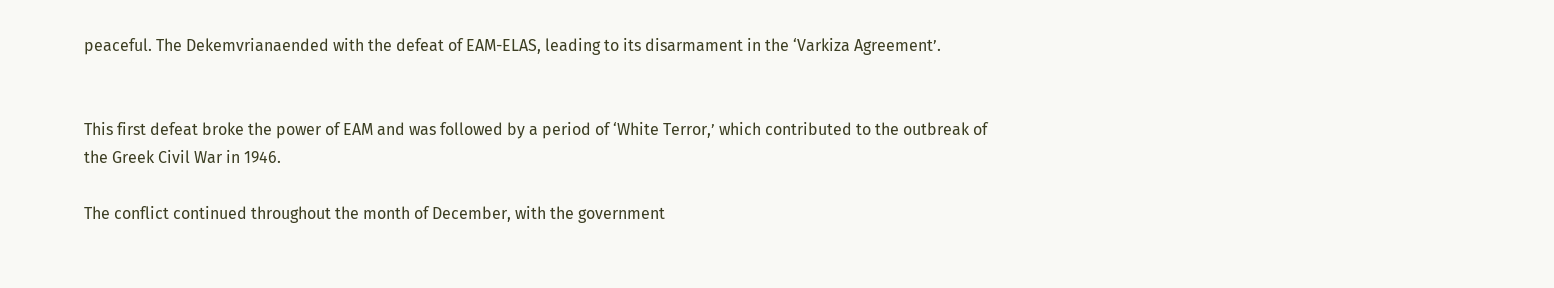peaceful. The Dekemvrianaended with the defeat of EAM-ELAS, leading to its disarmament in the ‘Varkiza Agreement’.


This first defeat broke the power of EAM and was followed by a period of ‘White Terror,’ which contributed to the outbreak of the Greek Civil War in 1946.

The conflict continued throughout the month of December, with the government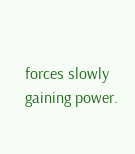forces slowly gaining power.